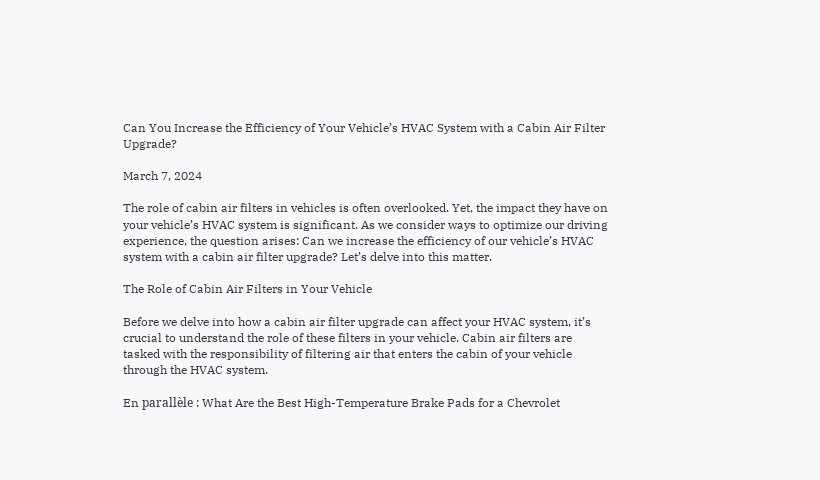Can You Increase the Efficiency of Your Vehicle’s HVAC System with a Cabin Air Filter Upgrade?

March 7, 2024

The role of cabin air filters in vehicles is often overlooked. Yet, the impact they have on your vehicle’s HVAC system is significant. As we consider ways to optimize our driving experience, the question arises: Can we increase the efficiency of our vehicle’s HVAC system with a cabin air filter upgrade? Let’s delve into this matter.

The Role of Cabin Air Filters in Your Vehicle

Before we delve into how a cabin air filter upgrade can affect your HVAC system, it’s crucial to understand the role of these filters in your vehicle. Cabin air filters are tasked with the responsibility of filtering air that enters the cabin of your vehicle through the HVAC system.

En parallèle : What Are the Best High-Temperature Brake Pads for a Chevrolet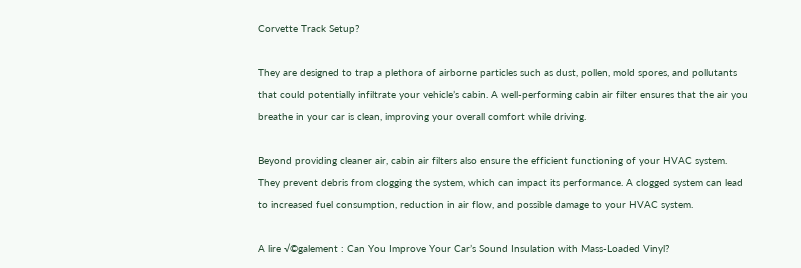Corvette Track Setup?

They are designed to trap a plethora of airborne particles such as dust, pollen, mold spores, and pollutants that could potentially infiltrate your vehicle’s cabin. A well-performing cabin air filter ensures that the air you breathe in your car is clean, improving your overall comfort while driving.

Beyond providing cleaner air, cabin air filters also ensure the efficient functioning of your HVAC system. They prevent debris from clogging the system, which can impact its performance. A clogged system can lead to increased fuel consumption, reduction in air flow, and possible damage to your HVAC system.

A lire √©galement : Can You Improve Your Car’s Sound Insulation with Mass-Loaded Vinyl?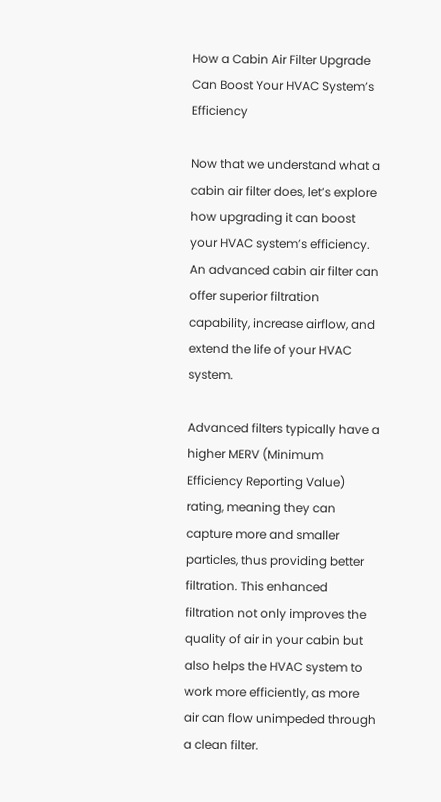How a Cabin Air Filter Upgrade Can Boost Your HVAC System’s Efficiency

Now that we understand what a cabin air filter does, let’s explore how upgrading it can boost your HVAC system’s efficiency. An advanced cabin air filter can offer superior filtration capability, increase airflow, and extend the life of your HVAC system.

Advanced filters typically have a higher MERV (Minimum Efficiency Reporting Value) rating, meaning they can capture more and smaller particles, thus providing better filtration. This enhanced filtration not only improves the quality of air in your cabin but also helps the HVAC system to work more efficiently, as more air can flow unimpeded through a clean filter.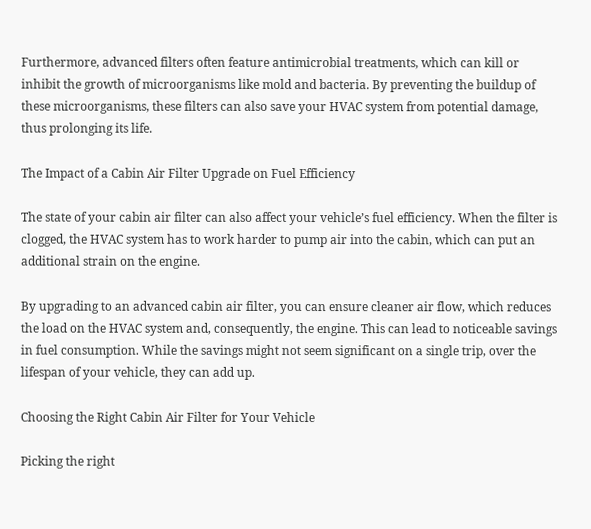Furthermore, advanced filters often feature antimicrobial treatments, which can kill or inhibit the growth of microorganisms like mold and bacteria. By preventing the buildup of these microorganisms, these filters can also save your HVAC system from potential damage, thus prolonging its life.

The Impact of a Cabin Air Filter Upgrade on Fuel Efficiency

The state of your cabin air filter can also affect your vehicle’s fuel efficiency. When the filter is clogged, the HVAC system has to work harder to pump air into the cabin, which can put an additional strain on the engine.

By upgrading to an advanced cabin air filter, you can ensure cleaner air flow, which reduces the load on the HVAC system and, consequently, the engine. This can lead to noticeable savings in fuel consumption. While the savings might not seem significant on a single trip, over the lifespan of your vehicle, they can add up.

Choosing the Right Cabin Air Filter for Your Vehicle

Picking the right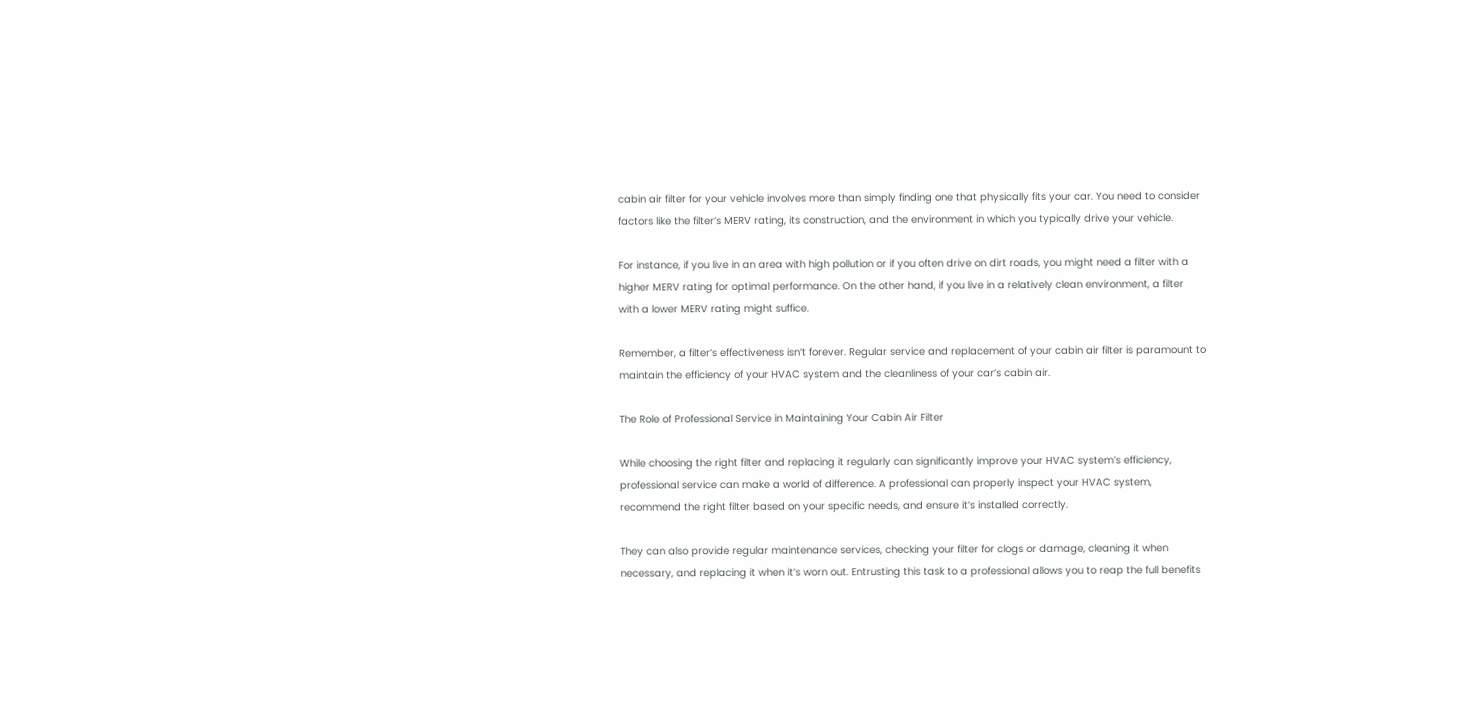cabin air filter for your vehicle involves more than simply finding one that physically fits your car. You need to consider factors like the filter’s MERV rating, its construction, and the environment in which you typically drive your vehicle.

For instance, if you live in an area with high pollution or if you often drive on dirt roads, you might need a filter with a higher MERV rating for optimal performance. On the other hand, if you live in a relatively clean environment, a filter with a lower MERV rating might suffice.

Remember, a filter’s effectiveness isn’t forever. Regular service and replacement of your cabin air filter is paramount to maintain the efficiency of your HVAC system and the cleanliness of your car’s cabin air.

The Role of Professional Service in Maintaining Your Cabin Air Filter

While choosing the right filter and replacing it regularly can significantly improve your HVAC system’s efficiency, professional service can make a world of difference. A professional can properly inspect your HVAC system, recommend the right filter based on your specific needs, and ensure it’s installed correctly.

They can also provide regular maintenance services, checking your filter for clogs or damage, cleaning it when necessary, and replacing it when it’s worn out. Entrusting this task to a professional allows you to reap the full benefits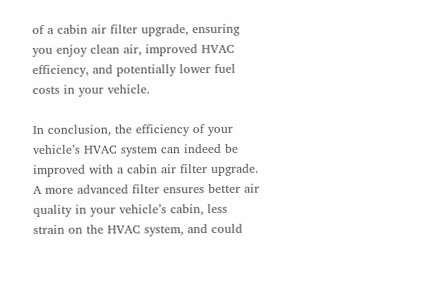of a cabin air filter upgrade, ensuring you enjoy clean air, improved HVAC efficiency, and potentially lower fuel costs in your vehicle.

In conclusion, the efficiency of your vehicle’s HVAC system can indeed be improved with a cabin air filter upgrade. A more advanced filter ensures better air quality in your vehicle’s cabin, less strain on the HVAC system, and could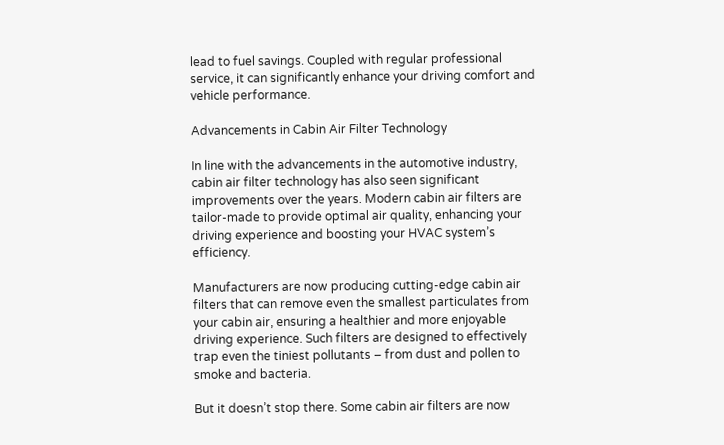lead to fuel savings. Coupled with regular professional service, it can significantly enhance your driving comfort and vehicle performance.

Advancements in Cabin Air Filter Technology

In line with the advancements in the automotive industry, cabin air filter technology has also seen significant improvements over the years. Modern cabin air filters are tailor-made to provide optimal air quality, enhancing your driving experience and boosting your HVAC system’s efficiency.

Manufacturers are now producing cutting-edge cabin air filters that can remove even the smallest particulates from your cabin air, ensuring a healthier and more enjoyable driving experience. Such filters are designed to effectively trap even the tiniest pollutants – from dust and pollen to smoke and bacteria.

But it doesn’t stop there. Some cabin air filters are now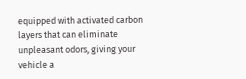equipped with activated carbon layers that can eliminate unpleasant odors, giving your vehicle a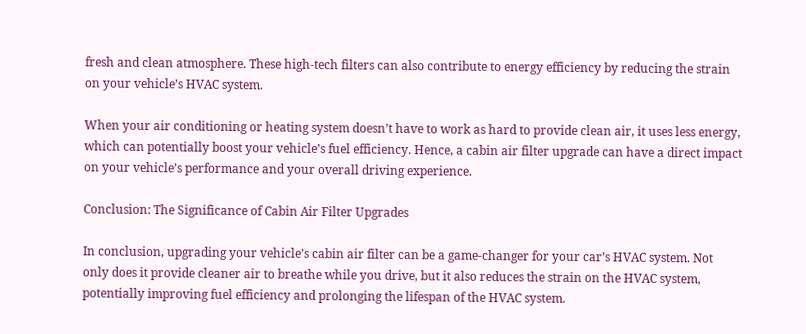fresh and clean atmosphere. These high-tech filters can also contribute to energy efficiency by reducing the strain on your vehicle’s HVAC system.

When your air conditioning or heating system doesn’t have to work as hard to provide clean air, it uses less energy, which can potentially boost your vehicle’s fuel efficiency. Hence, a cabin air filter upgrade can have a direct impact on your vehicle’s performance and your overall driving experience.

Conclusion: The Significance of Cabin Air Filter Upgrades

In conclusion, upgrading your vehicle’s cabin air filter can be a game-changer for your car’s HVAC system. Not only does it provide cleaner air to breathe while you drive, but it also reduces the strain on the HVAC system, potentially improving fuel efficiency and prolonging the lifespan of the HVAC system.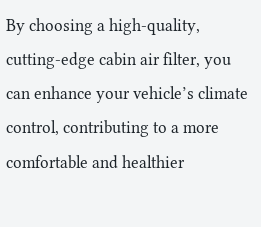By choosing a high-quality, cutting-edge cabin air filter, you can enhance your vehicle’s climate control, contributing to a more comfortable and healthier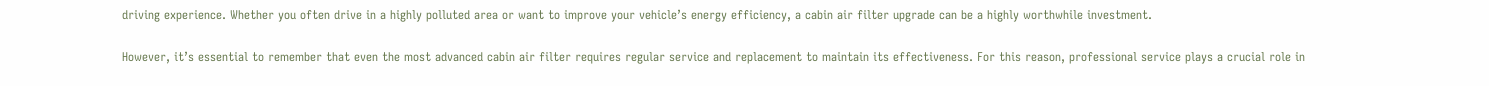driving experience. Whether you often drive in a highly polluted area or want to improve your vehicle’s energy efficiency, a cabin air filter upgrade can be a highly worthwhile investment.

However, it’s essential to remember that even the most advanced cabin air filter requires regular service and replacement to maintain its effectiveness. For this reason, professional service plays a crucial role in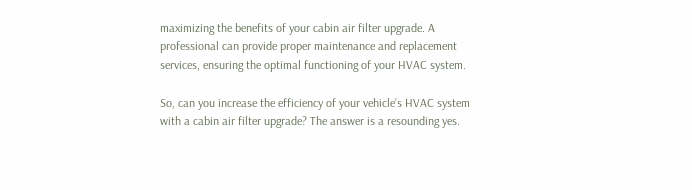maximizing the benefits of your cabin air filter upgrade. A professional can provide proper maintenance and replacement services, ensuring the optimal functioning of your HVAC system.

So, can you increase the efficiency of your vehicle’s HVAC system with a cabin air filter upgrade? The answer is a resounding yes.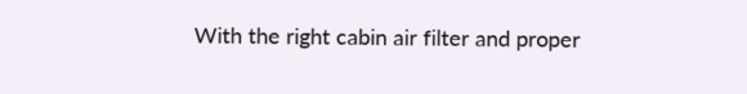With the right cabin air filter and proper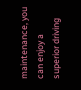maintenance, you can enjoy a superior driving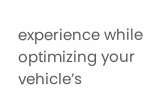experience while optimizing your vehicle’s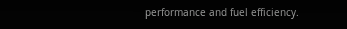performance and fuel efficiency.